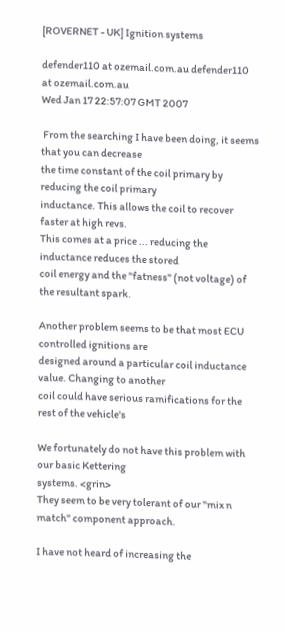[ROVERNET - UK] Ignition systems

defender110 at ozemail.com.au defender110 at ozemail.com.au
Wed Jan 17 22:57:07 GMT 2007

 From the searching I have been doing, it seems that you can decrease
the time constant of the coil primary by reducing the coil primary
inductance. This allows the coil to recover faster at high revs.
This comes at a price ... reducing the inductance reduces the stored
coil energy and the "fatness" (not voltage) of the resultant spark.

Another problem seems to be that most ECU controlled ignitions are
designed around a particular coil inductance value. Changing to another
coil could have serious ramifications for the rest of the vehicle's

We fortunately do not have this problem with our basic Kettering
systems. <grin>
They seem to be very tolerant of our "mix n match" component approach.

I have not heard of increasing the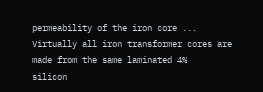permeability of the iron core ...
Virtually all iron transformer cores are made from the same laminated 4%
silicon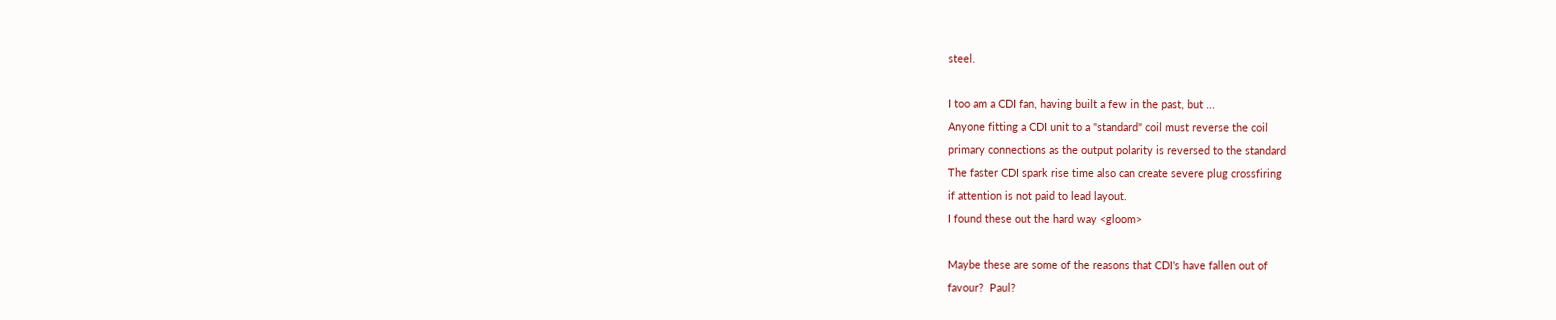steel.

I too am a CDI fan, having built a few in the past, but ...
Anyone fitting a CDI unit to a "standard" coil must reverse the coil
primary connections as the output polarity is reversed to the standard
The faster CDI spark rise time also can create severe plug crossfiring
if attention is not paid to lead layout.
I found these out the hard way <gloom>

Maybe these are some of the reasons that CDI's have fallen out of
favour?  Paul?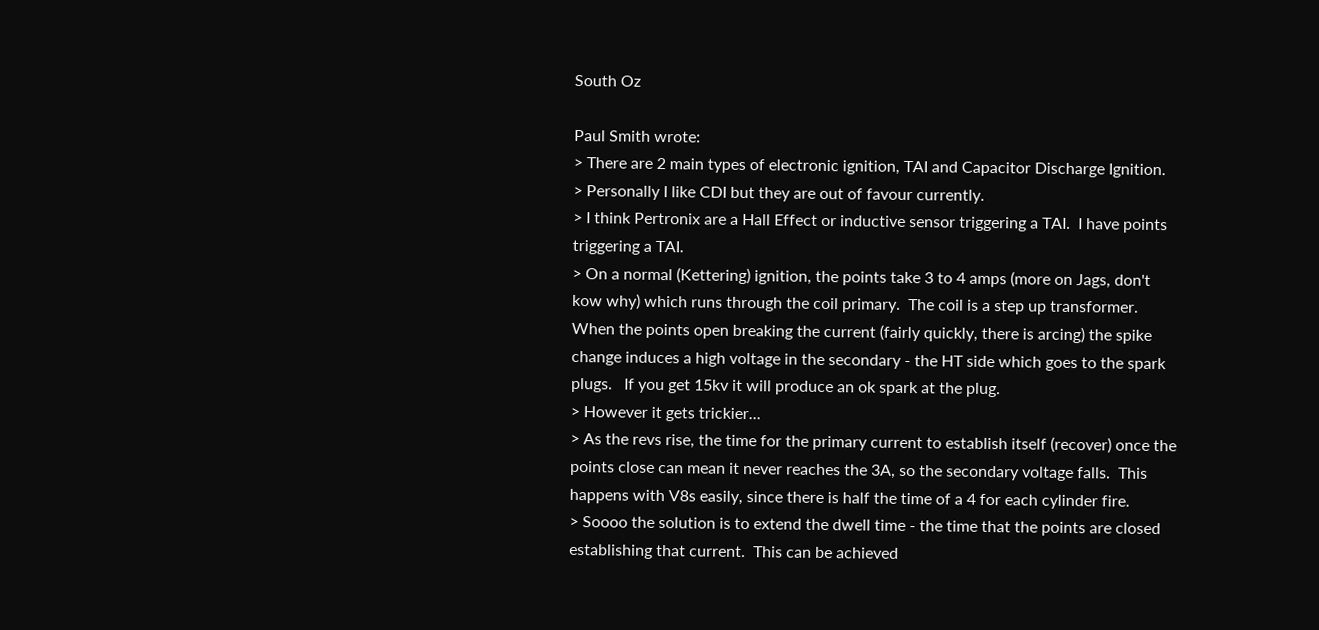South Oz

Paul Smith wrote:
> There are 2 main types of electronic ignition, TAI and Capacitor Discharge Ignition.
> Personally I like CDI but they are out of favour currently.
> I think Pertronix are a Hall Effect or inductive sensor triggering a TAI.  I have points triggering a TAI.
> On a normal (Kettering) ignition, the points take 3 to 4 amps (more on Jags, don't kow why) which runs through the coil primary.  The coil is a step up transformer.  When the points open breaking the current (fairly quickly, there is arcing) the spike change induces a high voltage in the secondary - the HT side which goes to the spark plugs.   If you get 15kv it will produce an ok spark at the plug.
> However it gets trickier...
> As the revs rise, the time for the primary current to establish itself (recover) once the points close can mean it never reaches the 3A, so the secondary voltage falls.  This happens with V8s easily, since there is half the time of a 4 for each cylinder fire.
> Soooo the solution is to extend the dwell time - the time that the points are closed establishing that current.  This can be achieved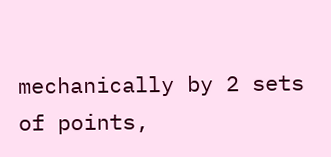mechanically by 2 sets of points,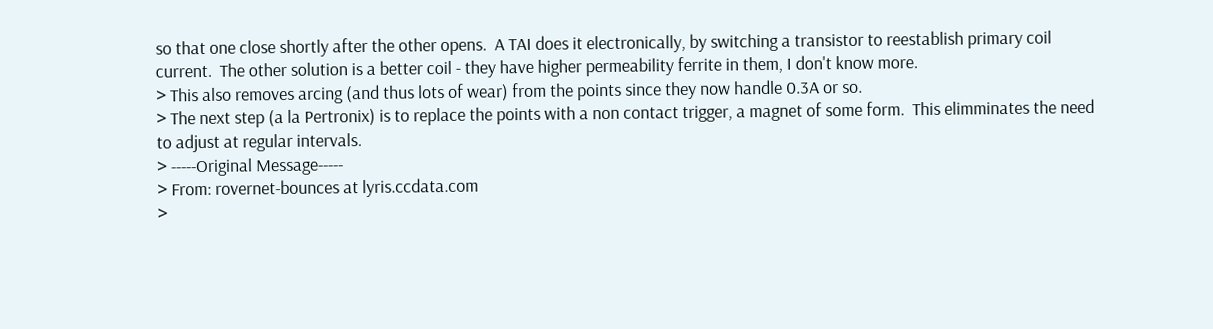so that one close shortly after the other opens.  A TAI does it electronically, by switching a transistor to reestablish primary coil current.  The other solution is a better coil - they have higher permeability ferrite in them, I don't know more.
> This also removes arcing (and thus lots of wear) from the points since they now handle 0.3A or so.
> The next step (a la Pertronix) is to replace the points with a non contact trigger, a magnet of some form.  This elimminates the need to adjust at regular intervals.
> -----Original Message-----
> From: rovernet-bounces at lyris.ccdata.com
>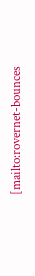[mailto:rovernet-bounces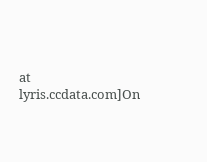at lyris.ccdata.com]On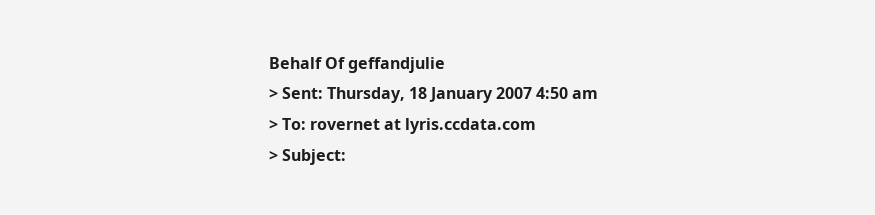Behalf Of geffandjulie
> Sent: Thursday, 18 January 2007 4:50 am
> To: rovernet at lyris.ccdata.com
> Subject: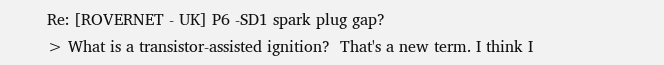Re: [ROVERNET - UK] P6 -SD1 spark plug gap?
> What is a transistor-assisted ignition?  That's a new term. I think I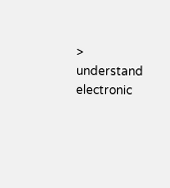> understand electronic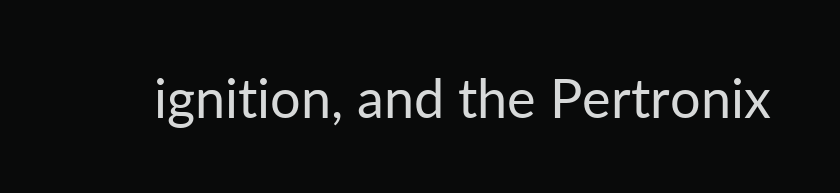ignition, and the Pertronix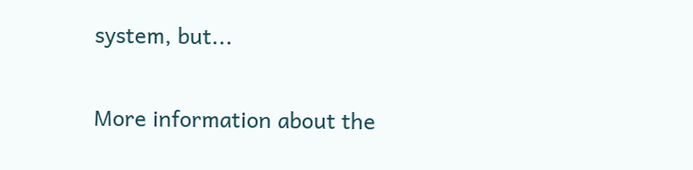system, but...

More information about the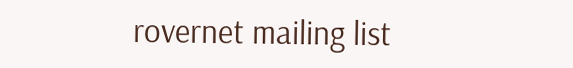rovernet mailing list